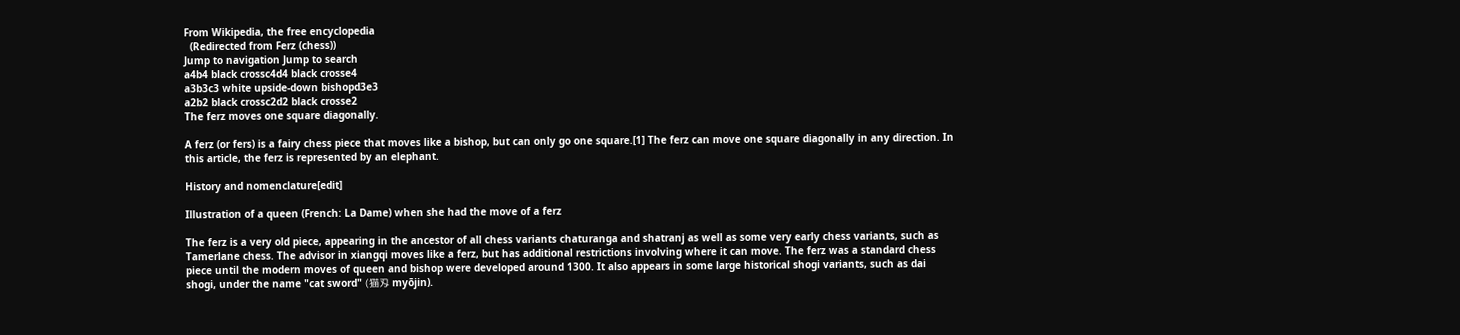From Wikipedia, the free encyclopedia
  (Redirected from Ferz (chess))
Jump to navigation Jump to search
a4b4 black crossc4d4 black crosse4
a3b3c3 white upside-down bishopd3e3
a2b2 black crossc2d2 black crosse2
The ferz moves one square diagonally.

A ferz (or fers) is a fairy chess piece that moves like a bishop, but can only go one square.[1] The ferz can move one square diagonally in any direction. In this article, the ferz is represented by an elephant.

History and nomenclature[edit]

Illustration of a queen (French: La Dame) when she had the move of a ferz

The ferz is a very old piece, appearing in the ancestor of all chess variants chaturanga and shatranj as well as some very early chess variants, such as Tamerlane chess. The advisor in xiangqi moves like a ferz, but has additional restrictions involving where it can move. The ferz was a standard chess piece until the modern moves of queen and bishop were developed around 1300. It also appears in some large historical shogi variants, such as dai shogi, under the name "cat sword" (猫刄 myōjin).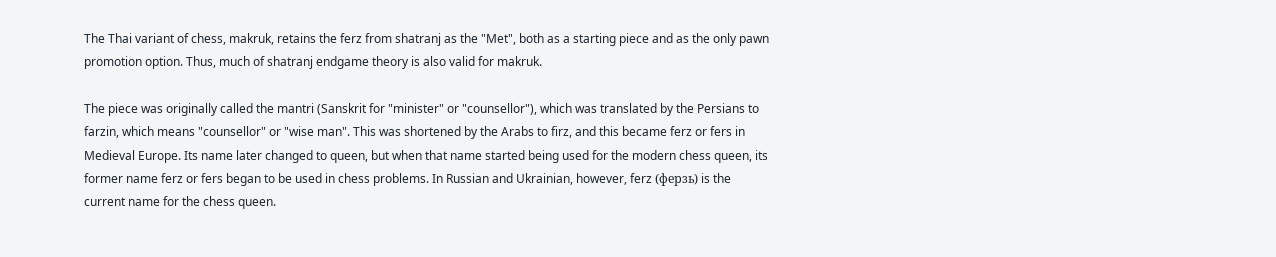The Thai variant of chess, makruk, retains the ferz from shatranj as the "Met", both as a starting piece and as the only pawn promotion option. Thus, much of shatranj endgame theory is also valid for makruk.

The piece was originally called the mantri (Sanskrit for "minister" or "counsellor"), which was translated by the Persians to farzin, which means "counsellor" or "wise man". This was shortened by the Arabs to firz, and this became ferz or fers in Medieval Europe. Its name later changed to queen, but when that name started being used for the modern chess queen, its former name ferz or fers began to be used in chess problems. In Russian and Ukrainian, however, ferz (ферзь) is the current name for the chess queen.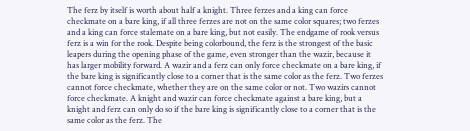The ferz by itself is worth about half a knight. Three ferzes and a king can force checkmate on a bare king, if all three ferzes are not on the same color squares; two ferzes and a king can force stalemate on a bare king, but not easily. The endgame of rook versus ferz is a win for the rook. Despite being colorbound, the ferz is the strongest of the basic leapers during the opening phase of the game, even stronger than the wazir, because it has larger mobility forward. A wazir and a ferz can only force checkmate on a bare king, if the bare king is significantly close to a corner that is the same color as the ferz. Two ferzes cannot force checkmate, whether they are on the same color or not. Two wazirs cannot force checkmate. A knight and wazir can force checkmate against a bare king, but a knight and ferz can only do so if the bare king is significantly close to a corner that is the same color as the ferz. The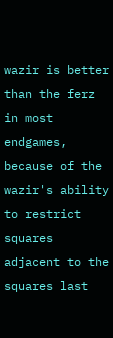wazir is better than the ferz in most endgames, because of the wazir's ability to restrict squares adjacent to the squares last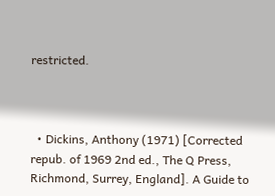restricted.



  • Dickins, Anthony (1971) [Corrected repub. of 1969 2nd ed., The Q Press, Richmond, Surrey, England]. A Guide to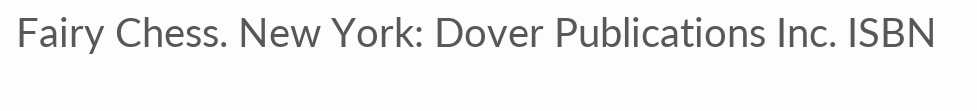Fairy Chess. New York: Dover Publications Inc. ISBN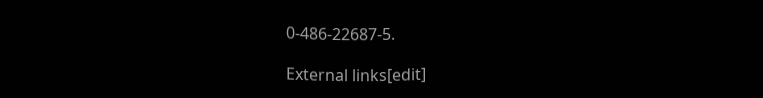0-486-22687-5.

External links[edit]